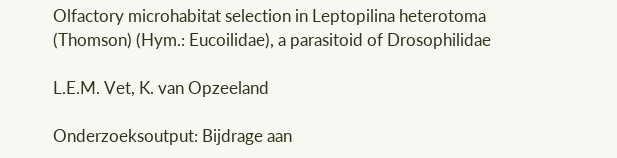Olfactory microhabitat selection in Leptopilina heterotoma (Thomson) (Hym.: Eucoilidae), a parasitoid of Drosophilidae

L.E.M. Vet, K. van Opzeeland

Onderzoeksoutput: Bijdrage aan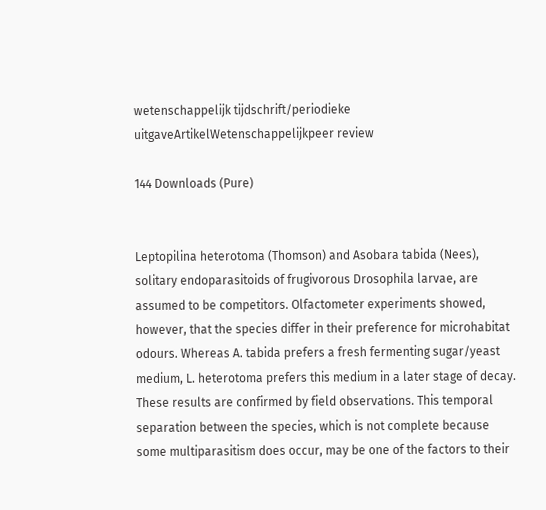wetenschappelijk tijdschrift/periodieke uitgaveArtikelWetenschappelijkpeer review

144 Downloads (Pure)


Leptopilina heterotoma (Thomson) and Asobara tabida (Nees), solitary endoparasitoids of frugivorous Drosophila larvae, are assumed to be competitors. Olfactometer experiments showed, however, that the species differ in their preference for microhabitat odours. Whereas A. tabida prefers a fresh fermenting sugar/yeast medium, L. heterotoma prefers this medium in a later stage of decay. These results are confirmed by field observations. This temporal separation between the species, which is not complete because some multiparasitism does occur, may be one of the factors to their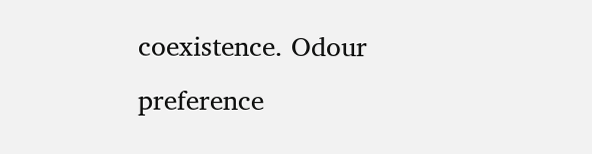coexistence. Odour preference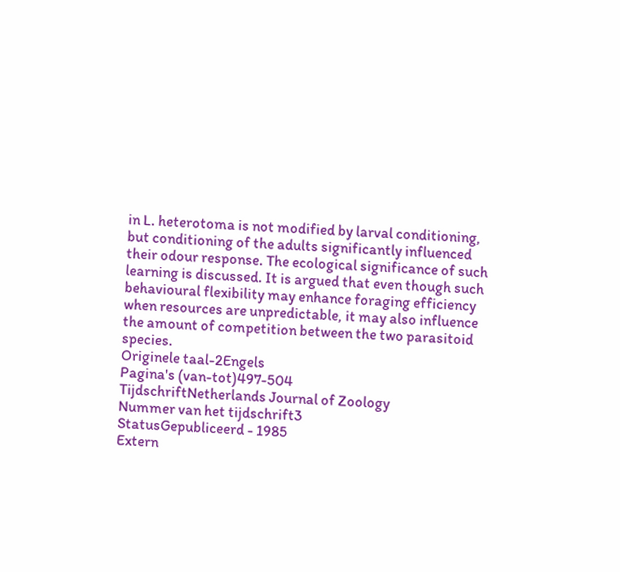in L. heterotoma is not modified by larval conditioning, but conditioning of the adults significantly influenced their odour response. The ecological significance of such learning is discussed. It is argued that even though such behavioural flexibility may enhance foraging efficiency when resources are unpredictable, it may also influence the amount of competition between the two parasitoid species.
Originele taal-2Engels
Pagina's (van-tot)497-504
TijdschriftNetherlands Journal of Zoology
Nummer van het tijdschrift3
StatusGepubliceerd - 1985
Extern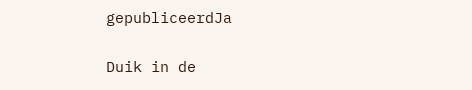gepubliceerdJa


Duik in de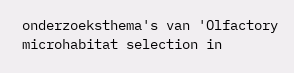onderzoeksthema's van 'Olfactory microhabitat selection in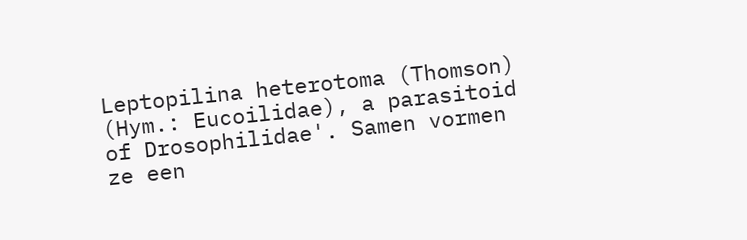Leptopilina heterotoma (Thomson) (Hym.: Eucoilidae), a parasitoid of Drosophilidae'. Samen vormen ze een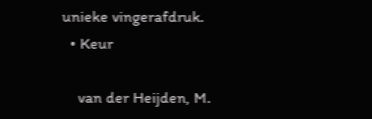unieke vingerafdruk.
  • Keur

    van der Heijden, M.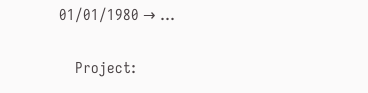01/01/1980 → …

    Project: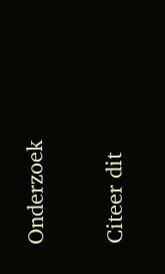Onderzoek

Citeer dit